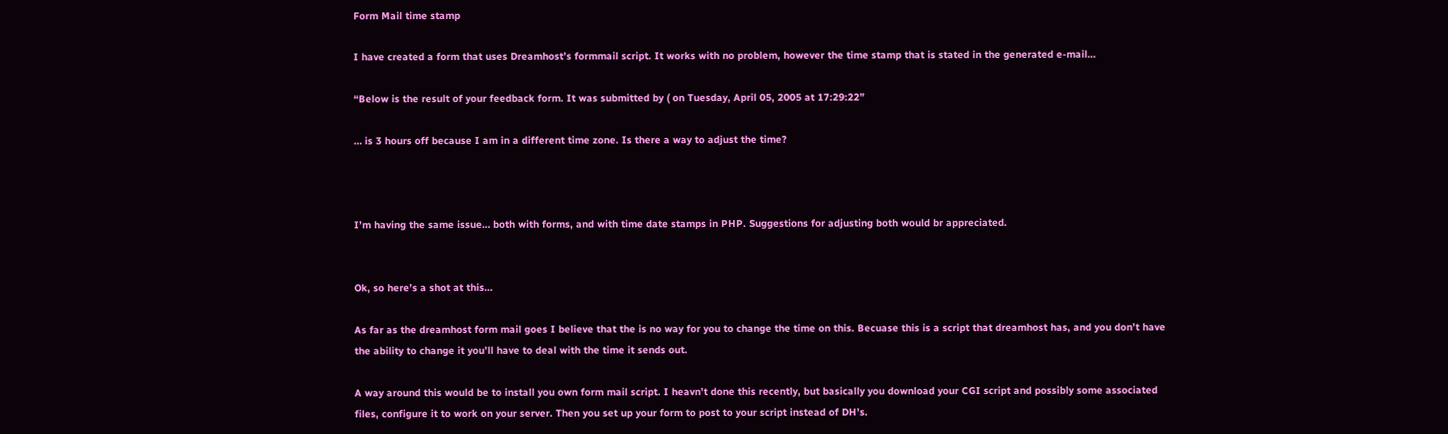Form Mail time stamp

I have created a form that uses Dreamhost’s formmail script. It works with no problem, however the time stamp that is stated in the generated e-mail…

“Below is the result of your feedback form. It was submitted by ( on Tuesday, April 05, 2005 at 17:29:22”

… is 3 hours off because I am in a different time zone. Is there a way to adjust the time?



I’m having the same issue… both with forms, and with time date stamps in PHP. Suggestions for adjusting both would br appreciated.


Ok, so here’s a shot at this…

As far as the dreamhost form mail goes I believe that the is no way for you to change the time on this. Becuase this is a script that dreamhost has, and you don’t have the ability to change it you’ll have to deal with the time it sends out.

A way around this would be to install you own form mail script. I heavn’t done this recently, but basically you download your CGI script and possibly some associated files, configure it to work on your server. Then you set up your form to post to your script instead of DH’s.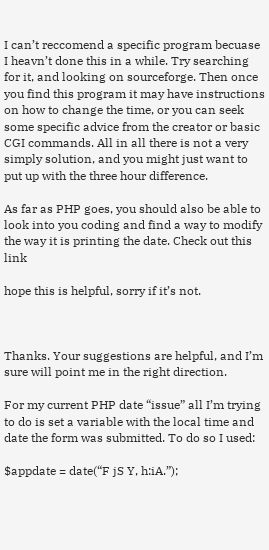I can’t reccomend a specific program becuase I heavn’t done this in a while. Try searching for it, and looking on sourceforge. Then once you find this program it may have instructions on how to change the time, or you can seek some specific advice from the creator or basic CGI commands. All in all there is not a very simply solution, and you might just want to put up with the three hour difference.

As far as PHP goes, you should also be able to look into you coding and find a way to modify the way it is printing the date. Check out this link

hope this is helpful, sorry if it’s not.



Thanks. Your suggestions are helpful, and I’m sure will point me in the right direction.

For my current PHP date “issue” all I’m trying to do is set a variable with the local time and date the form was submitted. To do so I used:

$appdate = date(“F jS Y, h:iA.”);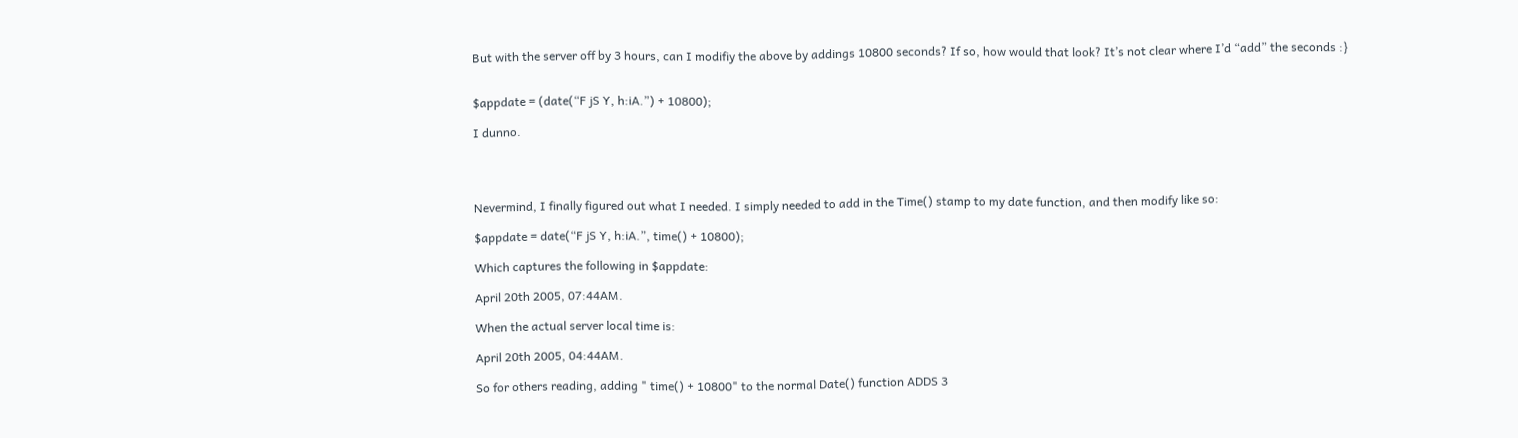But with the server off by 3 hours, can I modifiy the above by addings 10800 seconds? If so, how would that look? It’s not clear where I’d “add” the seconds :}


$appdate = (date(“F jS Y, h:iA.”) + 10800);

I dunno.




Nevermind, I finally figured out what I needed. I simply needed to add in the Time() stamp to my date function, and then modify like so:

$appdate = date(“F jS Y, h:iA.”, time() + 10800);

Which captures the following in $appdate:

April 20th 2005, 07:44AM.

When the actual server local time is:

April 20th 2005, 04:44AM.

So for others reading, adding " time() + 10800" to the normal Date() function ADDS 3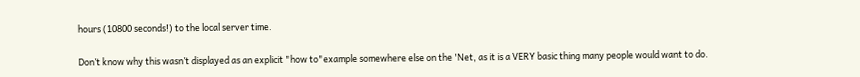hours (10800 seconds!) to the local server time.

Don’t know why this wasn’t displayed as an explicit "how to"example somewhere else on the 'Net, as it is a VERY basic thing many people would want to do.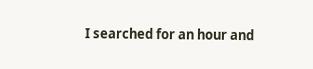I searched for an hour and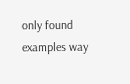only found examples way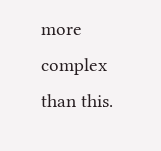more complex than this.